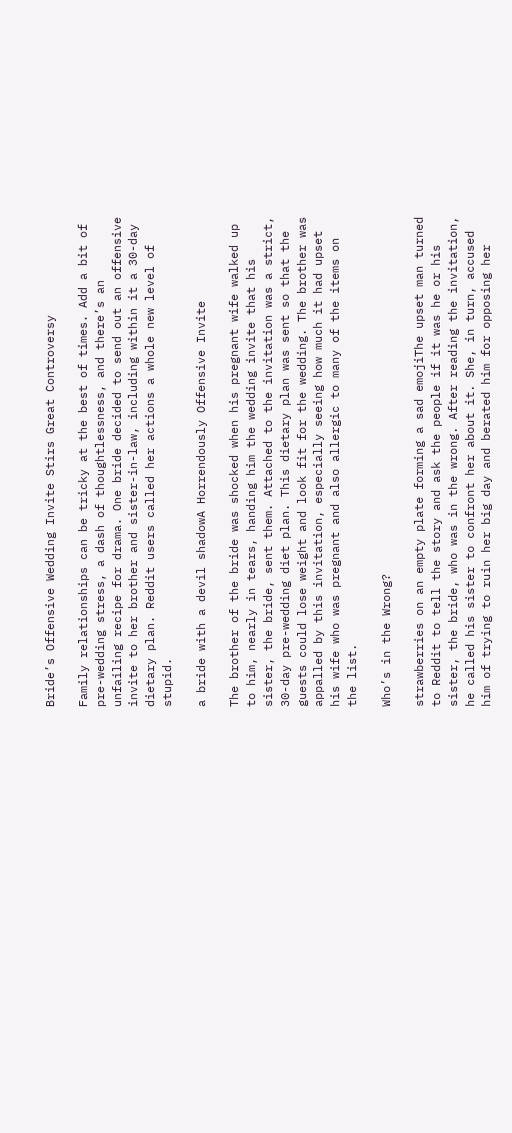Bride’s Offensive Wedding Invite Stirs Great Controversy

Family relationships can be tricky at the best of times. Add a bit of pre-wedding stress, a dash of thoughtlessness, and there’s an unfailing recipe for drama. One bride decided to send out an offensive invite to her brother and sister-in-law, including within it a 30-day dietary plan. Reddit users called her actions a whole new level of stupid.

a bride with a devil shadowA Horrendously Offensive Invite

The brother of the bride was shocked when his pregnant wife walked up to him, nearly in tears, handing him the wedding invite that his sister, the bride, sent them. Attached to the invitation was a strict, 30-day pre-wedding diet plan. This dietary plan was sent so that the guests could lose weight and look fit for the wedding. The brother was appalled by this invitation, especially seeing how much it had upset his wife who was pregnant and also allergic to many of the items on the list.

Who’s in the Wrong?

strawberries on an empty plate forming a sad emojiThe upset man turned to Reddit to tell the story and ask the people if it was he or his sister, the bride, who was in the wrong. After reading the invitation, he called his sister to confront her about it. She, in turn, accused him of trying to ruin her big day and berated him for opposing her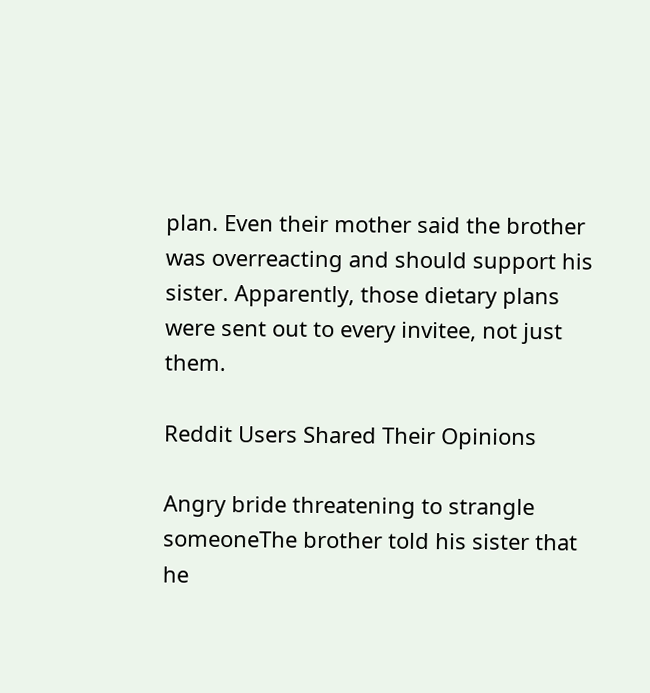plan. Even their mother said the brother was overreacting and should support his sister. Apparently, those dietary plans were sent out to every invitee, not just them.

Reddit Users Shared Their Opinions

Angry bride threatening to strangle someoneThe brother told his sister that he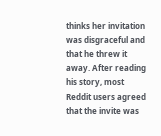thinks her invitation was disgraceful and that he threw it away. After reading his story, most Reddit users agreed that the invite was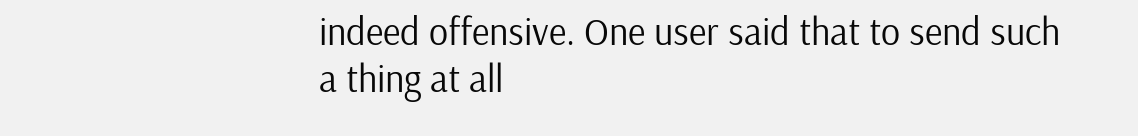indeed offensive. One user said that to send such a thing at all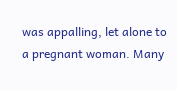was appalling, let alone to a pregnant woman. Many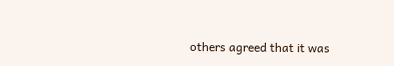others agreed that it was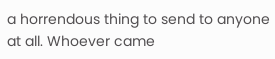a horrendous thing to send to anyone at all. Whoever came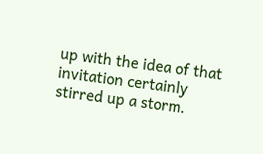up with the idea of that invitation certainly stirred up a storm.